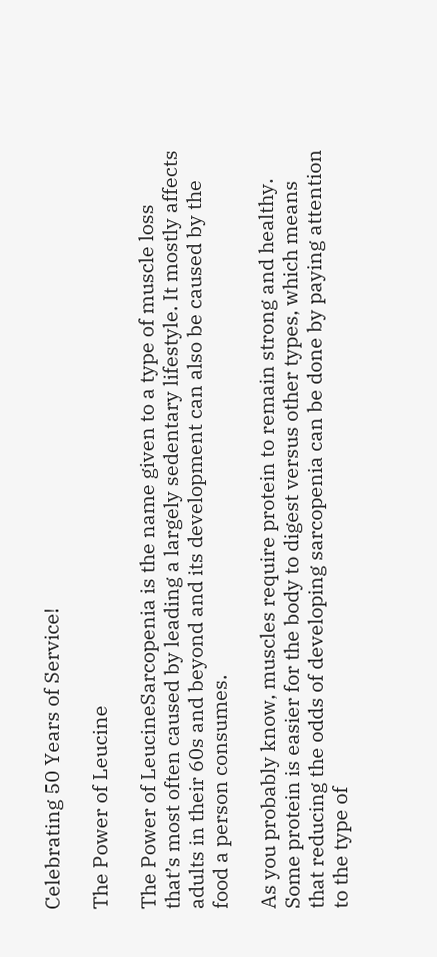Celebrating 50 Years of Service!

The Power of Leucine

The Power of LeucineSarcopenia is the name given to a type of muscle loss that’s most often caused by leading a largely sedentary lifestyle. It mostly affects adults in their 60s and beyond and its development can also be caused by the food a person consumes.

As you probably know, muscles require protein to remain strong and healthy. Some protein is easier for the body to digest versus other types, which means that reducing the odds of developing sarcopenia can be done by paying attention to the type of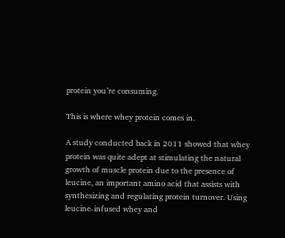protein you’re consuming.

This is where whey protein comes in.

A study conducted back in 2011 showed that whey protein was quite adept at stimulating the natural growth of muscle protein due to the presence of leucine, an important amino acid that assists with synthesizing and regulating protein turnover. Using leucine-infused whey and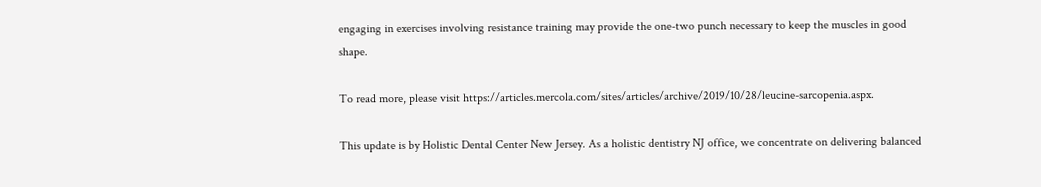engaging in exercises involving resistance training may provide the one-two punch necessary to keep the muscles in good shape.

To read more, please visit https://articles.mercola.com/sites/articles/archive/2019/10/28/leucine-sarcopenia.aspx.

This update is by Holistic Dental Center New Jersey. As a holistic dentistry NJ office, we concentrate on delivering balanced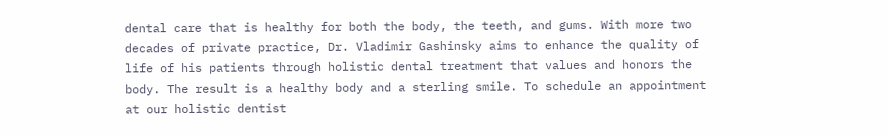dental care that is healthy for both the body, the teeth, and gums. With more two decades of private practice, Dr. Vladimir Gashinsky aims to enhance the quality of life of his patients through holistic dental treatment that values and honors the body. The result is a healthy body and a sterling smile. To schedule an appointment at our holistic dentist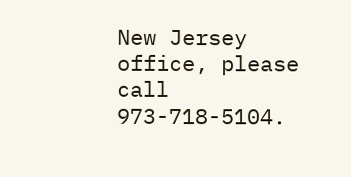New Jersey office, please call 973-718-5104.